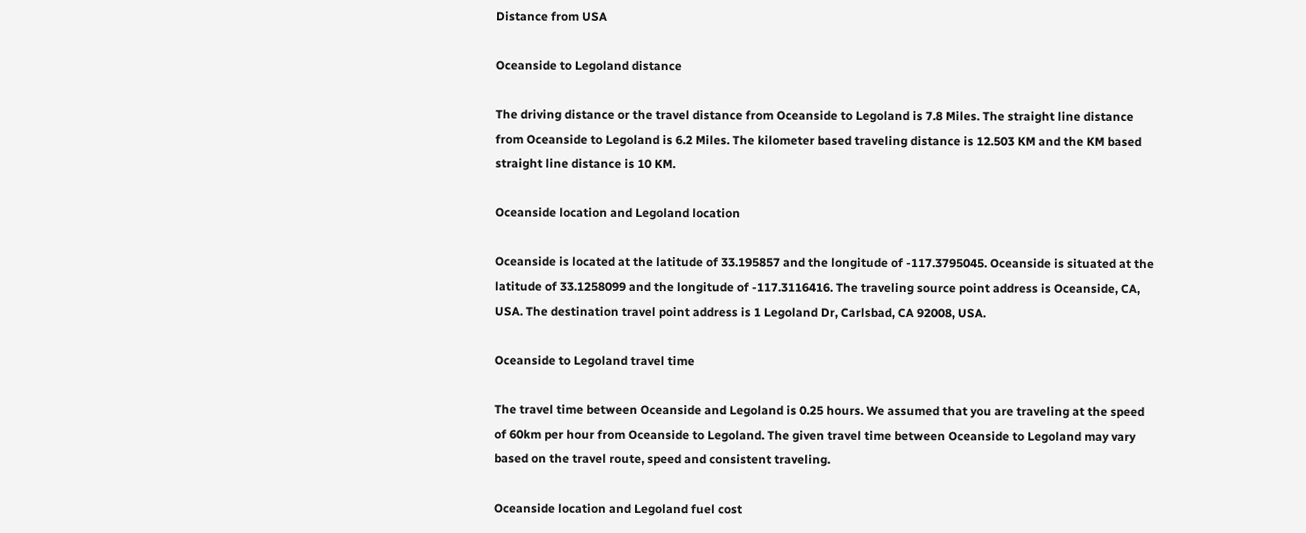Distance from USA

Oceanside to Legoland distance

The driving distance or the travel distance from Oceanside to Legoland is 7.8 Miles. The straight line distance from Oceanside to Legoland is 6.2 Miles. The kilometer based traveling distance is 12.503 KM and the KM based straight line distance is 10 KM.

Oceanside location and Legoland location

Oceanside is located at the latitude of 33.195857 and the longitude of -117.3795045. Oceanside is situated at the latitude of 33.1258099 and the longitude of -117.3116416. The traveling source point address is Oceanside, CA, USA. The destination travel point address is 1 Legoland Dr, Carlsbad, CA 92008, USA.

Oceanside to Legoland travel time

The travel time between Oceanside and Legoland is 0.25 hours. We assumed that you are traveling at the speed of 60km per hour from Oceanside to Legoland. The given travel time between Oceanside to Legoland may vary based on the travel route, speed and consistent traveling.

Oceanside location and Legoland fuel cost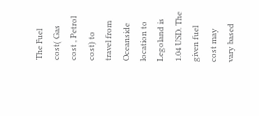The Fuel cost( Gas cost , Petrol cost) to travel from Oceanside location to Legoland is 1.04 USD. The given fuel cost may vary based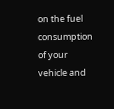on the fuel consumption of your vehicle and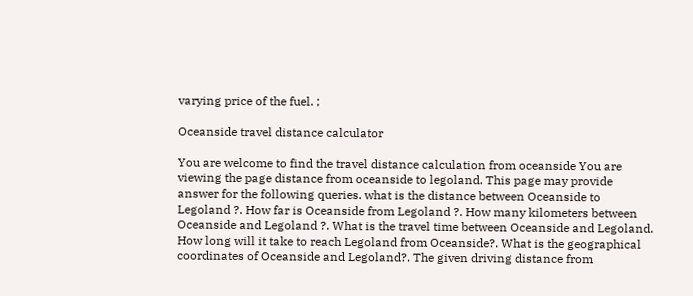varying price of the fuel. ;

Oceanside travel distance calculator

You are welcome to find the travel distance calculation from oceanside You are viewing the page distance from oceanside to legoland. This page may provide answer for the following queries. what is the distance between Oceanside to Legoland ?. How far is Oceanside from Legoland ?. How many kilometers between Oceanside and Legoland ?. What is the travel time between Oceanside and Legoland. How long will it take to reach Legoland from Oceanside?. What is the geographical coordinates of Oceanside and Legoland?. The given driving distance from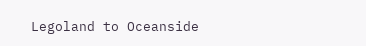Legoland to Oceanside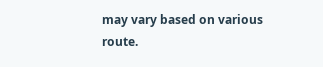may vary based on various route.